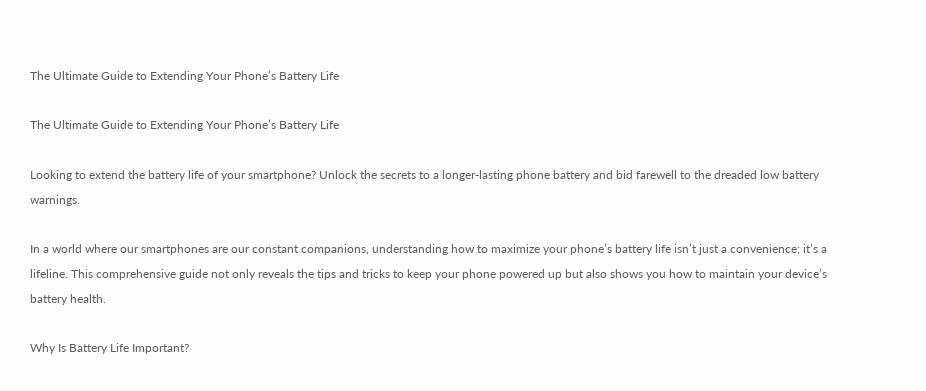The Ultimate Guide to Extending Your Phone’s Battery Life

The Ultimate Guide to Extending Your Phone’s Battery Life

Looking to extend the battery life of your smartphone? Unlock the secrets to a longer-lasting phone battery and bid farewell to the dreaded low battery warnings.

In a world where our smartphones are our constant companions, understanding how to maximize your phone’s battery life isn’t just a convenience; it’s a lifeline. This comprehensive guide not only reveals the tips and tricks to keep your phone powered up but also shows you how to maintain your device’s battery health.

Why Is Battery Life Important?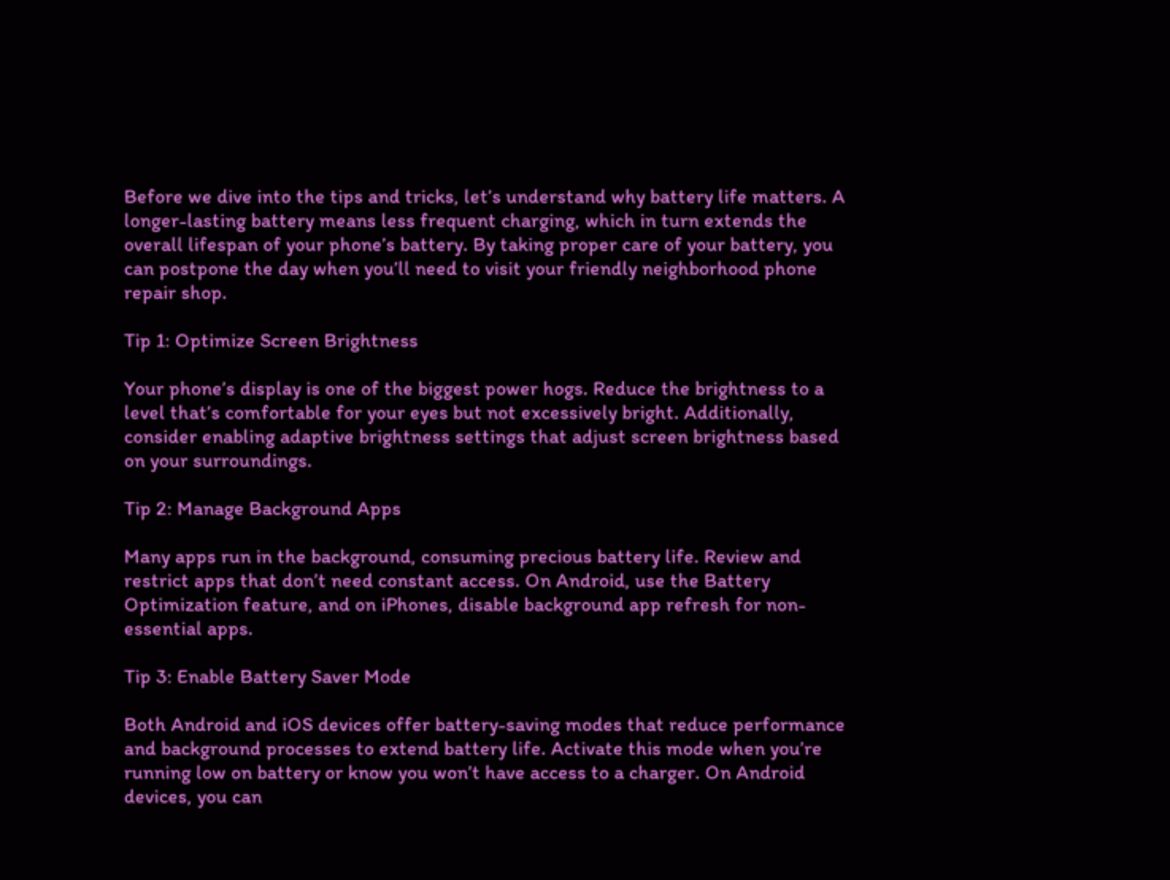Before we dive into the tips and tricks, let’s understand why battery life matters. A longer-lasting battery means less frequent charging, which in turn extends the overall lifespan of your phone’s battery. By taking proper care of your battery, you can postpone the day when you’ll need to visit your friendly neighborhood phone repair shop.

Tip 1: Optimize Screen Brightness

Your phone’s display is one of the biggest power hogs. Reduce the brightness to a level that’s comfortable for your eyes but not excessively bright. Additionally, consider enabling adaptive brightness settings that adjust screen brightness based on your surroundings.

Tip 2: Manage Background Apps

Many apps run in the background, consuming precious battery life. Review and restrict apps that don’t need constant access. On Android, use the Battery Optimization feature, and on iPhones, disable background app refresh for non-essential apps.

Tip 3: Enable Battery Saver Mode

Both Android and iOS devices offer battery-saving modes that reduce performance and background processes to extend battery life. Activate this mode when you’re running low on battery or know you won’t have access to a charger. On Android devices, you can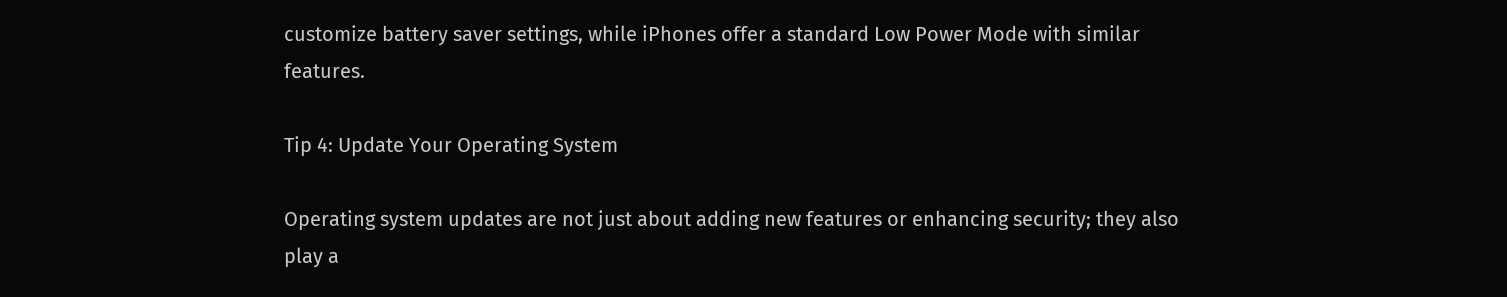customize battery saver settings, while iPhones offer a standard Low Power Mode with similar features.

Tip 4: Update Your Operating System

Operating system updates are not just about adding new features or enhancing security; they also play a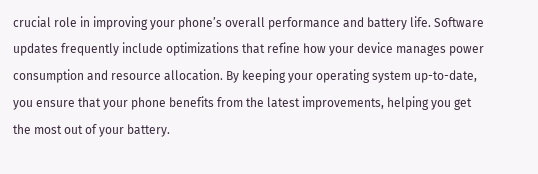crucial role in improving your phone’s overall performance and battery life. Software updates frequently include optimizations that refine how your device manages power consumption and resource allocation. By keeping your operating system up-to-date, you ensure that your phone benefits from the latest improvements, helping you get the most out of your battery.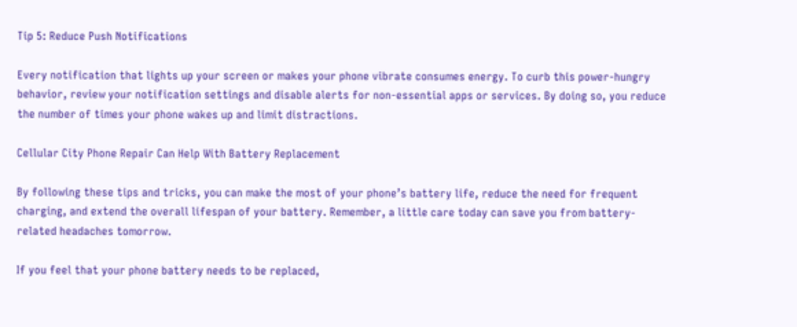Tip 5: Reduce Push Notifications

Every notification that lights up your screen or makes your phone vibrate consumes energy. To curb this power-hungry behavior, review your notification settings and disable alerts for non-essential apps or services. By doing so, you reduce the number of times your phone wakes up and limit distractions.

Cellular City Phone Repair Can Help With Battery Replacement

By following these tips and tricks, you can make the most of your phone’s battery life, reduce the need for frequent charging, and extend the overall lifespan of your battery. Remember, a little care today can save you from battery-related headaches tomorrow.

If you feel that your phone battery needs to be replaced,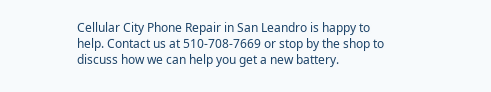Cellular City Phone Repair in San Leandro is happy to help. Contact us at 510-708-7669 or stop by the shop to discuss how we can help you get a new battery.